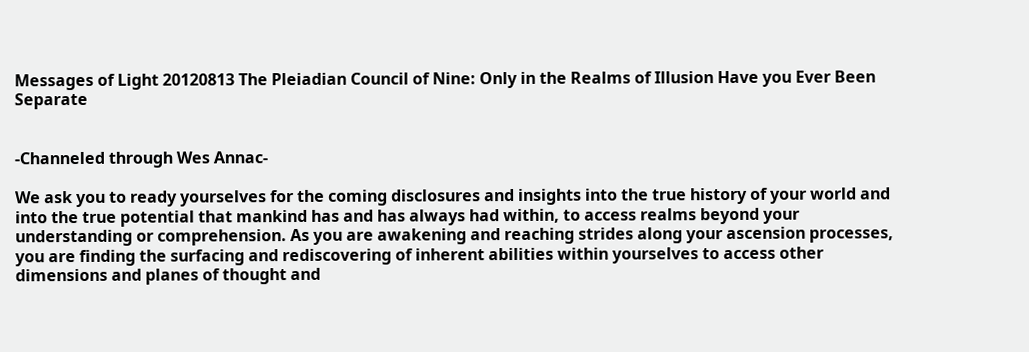Messages of Light 20120813 The Pleiadian Council of Nine: Only in the Realms of Illusion Have you Ever Been Separate


-Channeled through Wes Annac-

We ask you to ready yourselves for the coming disclosures and insights into the true history of your world and into the true potential that mankind has and has always had within, to access realms beyond your understanding or comprehension. As you are awakening and reaching strides along your ascension processes, you are finding the surfacing and rediscovering of inherent abilities within yourselves to access other dimensions and planes of thought and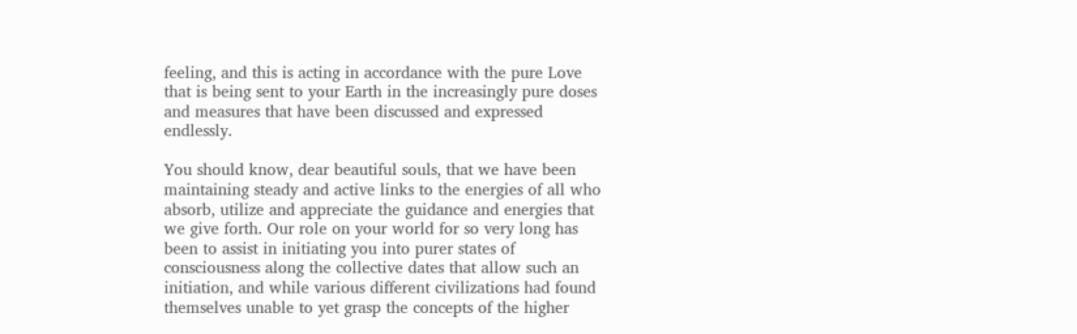feeling, and this is acting in accordance with the pure Love that is being sent to your Earth in the increasingly pure doses and measures that have been discussed and expressed endlessly.

You should know, dear beautiful souls, that we have been maintaining steady and active links to the energies of all who absorb, utilize and appreciate the guidance and energies that we give forth. Our role on your world for so very long has been to assist in initiating you into purer states of consciousness along the collective dates that allow such an initiation, and while various different civilizations had found themselves unable to yet grasp the concepts of the higher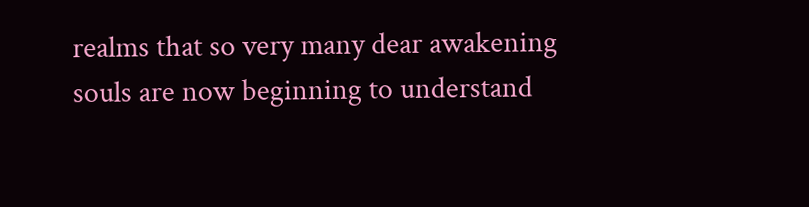realms that so very many dear awakening souls are now beginning to understand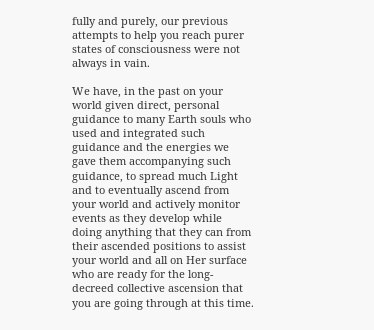fully and purely, our previous attempts to help you reach purer states of consciousness were not always in vain.

We have, in the past on your world given direct, personal guidance to many Earth souls who used and integrated such guidance and the energies we gave them accompanying such guidance, to spread much Light and to eventually ascend from your world and actively monitor events as they develop while doing anything that they can from their ascended positions to assist your world and all on Her surface who are ready for the long-decreed collective ascension that you are going through at this time.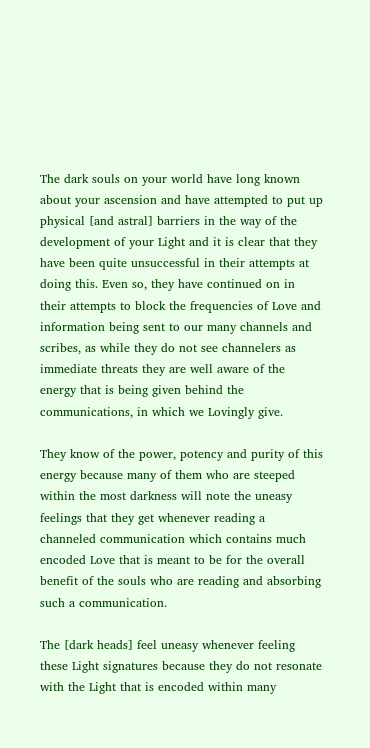The dark souls on your world have long known about your ascension and have attempted to put up physical [and astral] barriers in the way of the development of your Light and it is clear that they have been quite unsuccessful in their attempts at doing this. Even so, they have continued on in their attempts to block the frequencies of Love and information being sent to our many channels and scribes, as while they do not see channelers as immediate threats they are well aware of the energy that is being given behind the communications, in which we Lovingly give.

They know of the power, potency and purity of this energy because many of them who are steeped within the most darkness will note the uneasy feelings that they get whenever reading a channeled communication which contains much encoded Love that is meant to be for the overall benefit of the souls who are reading and absorbing such a communication.

The [dark heads] feel uneasy whenever feeling these Light signatures because they do not resonate with the Light that is encoded within many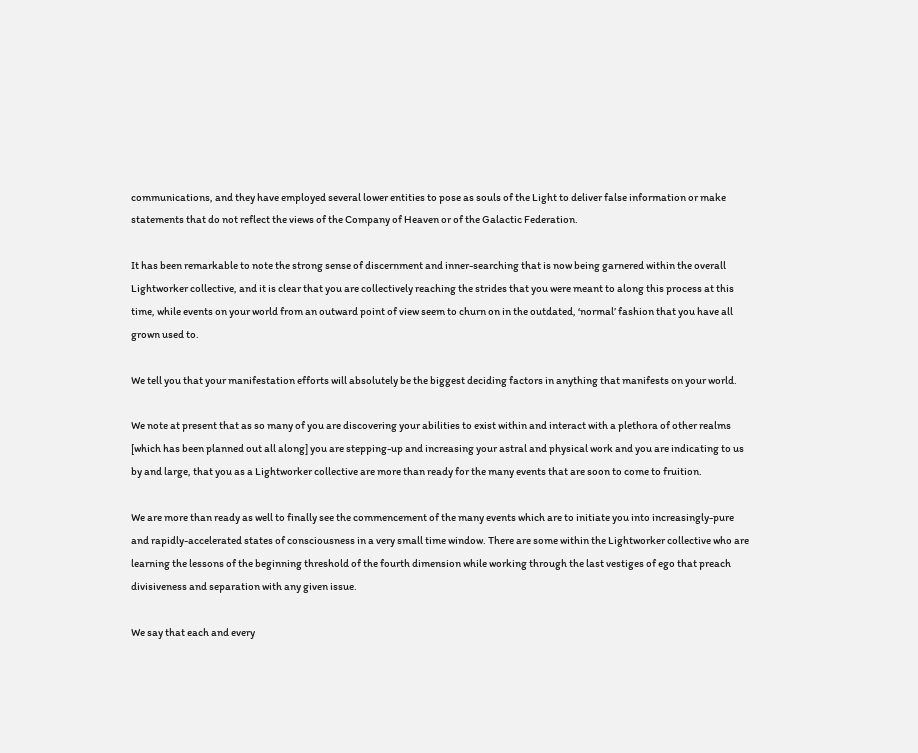communications, and they have employed several lower entities to pose as souls of the Light to deliver false information or make statements that do not reflect the views of the Company of Heaven or of the Galactic Federation.

It has been remarkable to note the strong sense of discernment and inner-searching that is now being garnered within the overall Lightworker collective, and it is clear that you are collectively reaching the strides that you were meant to along this process at this time, while events on your world from an outward point of view seem to churn on in the outdated, ‘normal’ fashion that you have all grown used to.

We tell you that your manifestation efforts will absolutely be the biggest deciding factors in anything that manifests on your world.

We note at present that as so many of you are discovering your abilities to exist within and interact with a plethora of other realms [which has been planned out all along] you are stepping-up and increasing your astral and physical work and you are indicating to us by and large, that you as a Lightworker collective are more than ready for the many events that are soon to come to fruition.

We are more than ready as well to finally see the commencement of the many events which are to initiate you into increasingly-pure and rapidly-accelerated states of consciousness in a very small time window. There are some within the Lightworker collective who are learning the lessons of the beginning threshold of the fourth dimension while working through the last vestiges of ego that preach divisiveness and separation with any given issue.

We say that each and every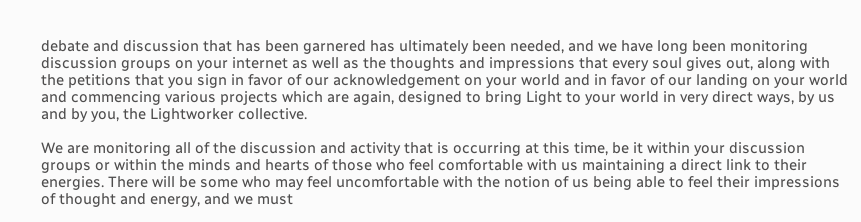debate and discussion that has been garnered has ultimately been needed, and we have long been monitoring discussion groups on your internet as well as the thoughts and impressions that every soul gives out, along with the petitions that you sign in favor of our acknowledgement on your world and in favor of our landing on your world and commencing various projects which are again, designed to bring Light to your world in very direct ways, by us and by you, the Lightworker collective.

We are monitoring all of the discussion and activity that is occurring at this time, be it within your discussion groups or within the minds and hearts of those who feel comfortable with us maintaining a direct link to their energies. There will be some who may feel uncomfortable with the notion of us being able to feel their impressions of thought and energy, and we must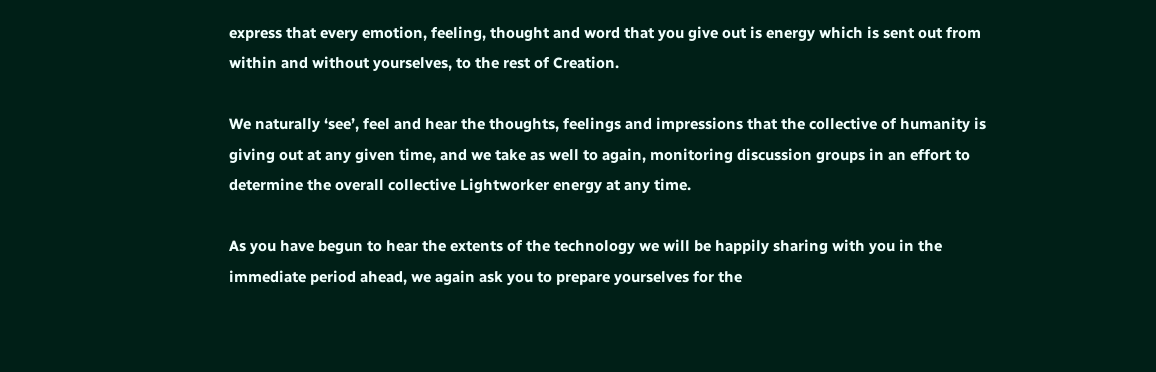express that every emotion, feeling, thought and word that you give out is energy which is sent out from within and without yourselves, to the rest of Creation.

We naturally ‘see’, feel and hear the thoughts, feelings and impressions that the collective of humanity is giving out at any given time, and we take as well to again, monitoring discussion groups in an effort to determine the overall collective Lightworker energy at any time.

As you have begun to hear the extents of the technology we will be happily sharing with you in the immediate period ahead, we again ask you to prepare yourselves for the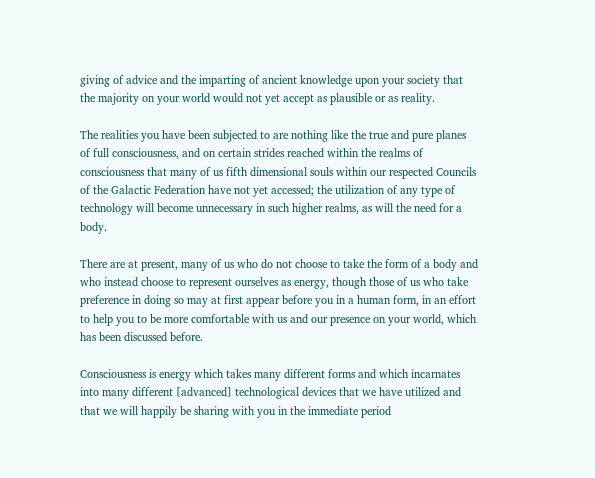giving of advice and the imparting of ancient knowledge upon your society that the majority on your world would not yet accept as plausible or as reality.

The realities you have been subjected to are nothing like the true and pure planes of full consciousness, and on certain strides reached within the realms of consciousness that many of us fifth dimensional souls within our respected Councils of the Galactic Federation have not yet accessed; the utilization of any type of technology will become unnecessary in such higher realms, as will the need for a body.

There are at present, many of us who do not choose to take the form of a body and who instead choose to represent ourselves as energy, though those of us who take preference in doing so may at first appear before you in a human form, in an effort to help you to be more comfortable with us and our presence on your world, which has been discussed before.

Consciousness is energy which takes many different forms and which incarnates into many different [advanced] technological devices that we have utilized and that we will happily be sharing with you in the immediate period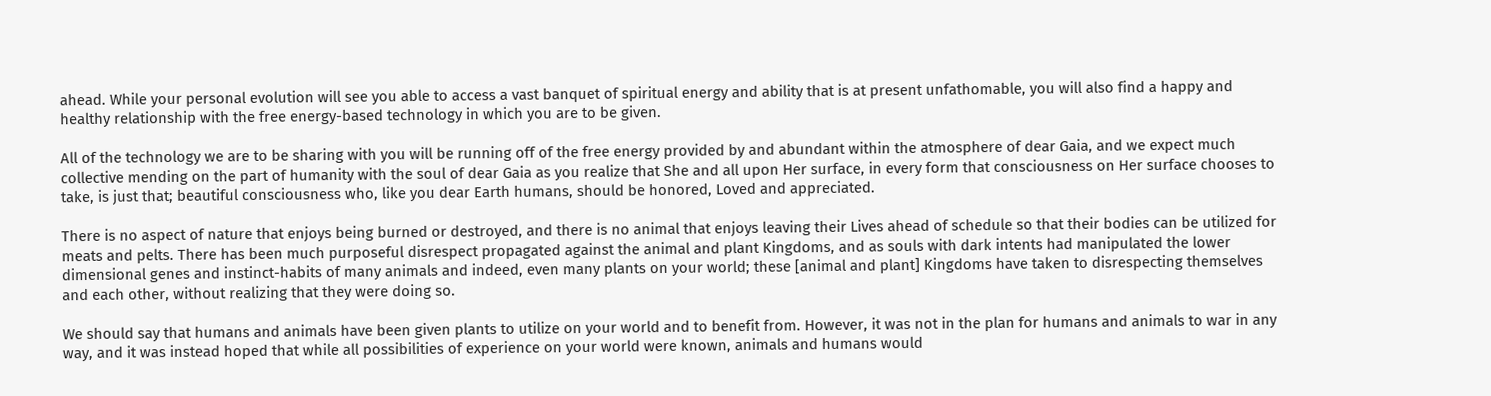ahead. While your personal evolution will see you able to access a vast banquet of spiritual energy and ability that is at present unfathomable, you will also find a happy and healthy relationship with the free energy-based technology in which you are to be given.

All of the technology we are to be sharing with you will be running off of the free energy provided by and abundant within the atmosphere of dear Gaia, and we expect much collective mending on the part of humanity with the soul of dear Gaia as you realize that She and all upon Her surface, in every form that consciousness on Her surface chooses to take, is just that; beautiful consciousness who, like you dear Earth humans, should be honored, Loved and appreciated.

There is no aspect of nature that enjoys being burned or destroyed, and there is no animal that enjoys leaving their Lives ahead of schedule so that their bodies can be utilized for meats and pelts. There has been much purposeful disrespect propagated against the animal and plant Kingdoms, and as souls with dark intents had manipulated the lower dimensional genes and instinct-habits of many animals and indeed, even many plants on your world; these [animal and plant] Kingdoms have taken to disrespecting themselves and each other, without realizing that they were doing so.

We should say that humans and animals have been given plants to utilize on your world and to benefit from. However, it was not in the plan for humans and animals to war in any way, and it was instead hoped that while all possibilities of experience on your world were known, animals and humans would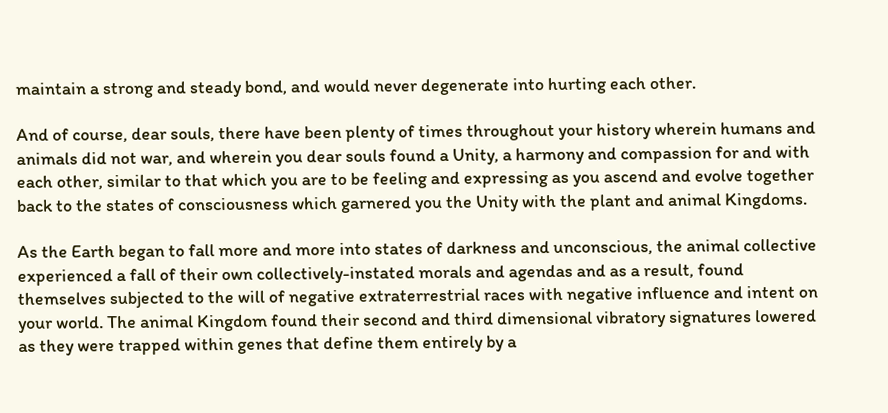maintain a strong and steady bond, and would never degenerate into hurting each other.

And of course, dear souls, there have been plenty of times throughout your history wherein humans and animals did not war, and wherein you dear souls found a Unity, a harmony and compassion for and with each other, similar to that which you are to be feeling and expressing as you ascend and evolve together back to the states of consciousness which garnered you the Unity with the plant and animal Kingdoms.

As the Earth began to fall more and more into states of darkness and unconscious, the animal collective experienced a fall of their own collectively-instated morals and agendas and as a result, found themselves subjected to the will of negative extraterrestrial races with negative influence and intent on your world. The animal Kingdom found their second and third dimensional vibratory signatures lowered as they were trapped within genes that define them entirely by a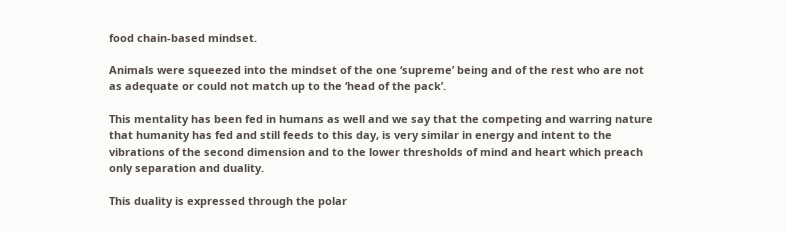food chain-based mindset.

Animals were squeezed into the mindset of the one ‘supreme’ being and of the rest who are not as adequate or could not match up to the ‘head of the pack’.

This mentality has been fed in humans as well and we say that the competing and warring nature that humanity has fed and still feeds to this day, is very similar in energy and intent to the vibrations of the second dimension and to the lower thresholds of mind and heart which preach only separation and duality.

This duality is expressed through the polar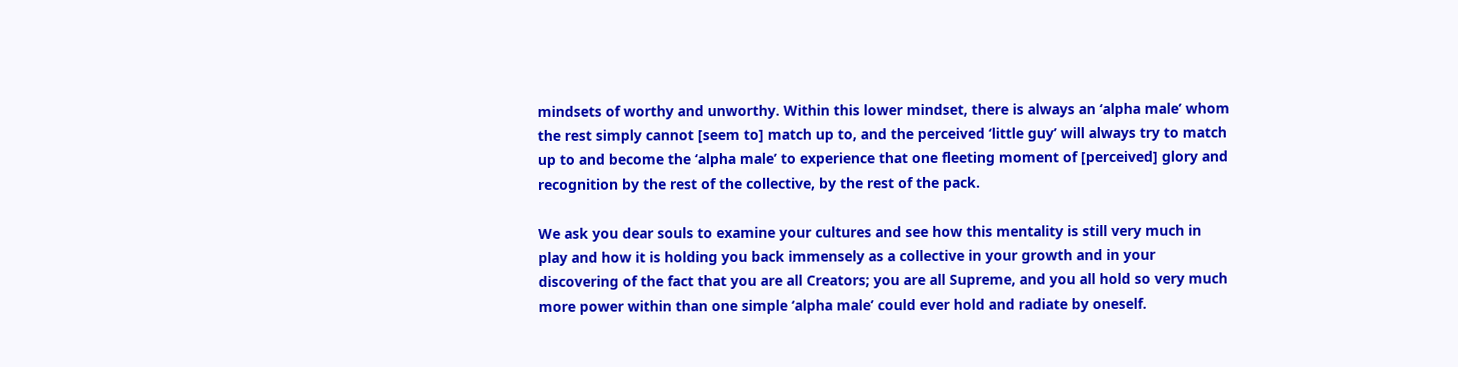mindsets of worthy and unworthy. Within this lower mindset, there is always an ‘alpha male’ whom the rest simply cannot [seem to] match up to, and the perceived ‘little guy’ will always try to match up to and become the ‘alpha male’ to experience that one fleeting moment of [perceived] glory and recognition by the rest of the collective, by the rest of the pack.

We ask you dear souls to examine your cultures and see how this mentality is still very much in play and how it is holding you back immensely as a collective in your growth and in your discovering of the fact that you are all Creators; you are all Supreme, and you all hold so very much more power within than one simple ‘alpha male’ could ever hold and radiate by oneself.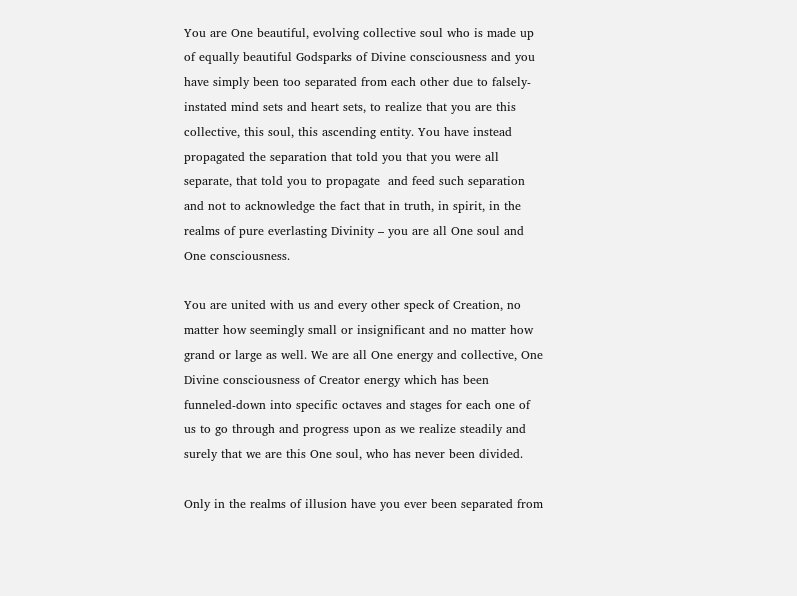You are One beautiful, evolving collective soul who is made up of equally beautiful Godsparks of Divine consciousness and you have simply been too separated from each other due to falsely-instated mind sets and heart sets, to realize that you are this collective, this soul, this ascending entity. You have instead propagated the separation that told you that you were all separate, that told you to propagate  and feed such separation and not to acknowledge the fact that in truth, in spirit, in the realms of pure everlasting Divinity – you are all One soul and One consciousness.

You are united with us and every other speck of Creation, no matter how seemingly small or insignificant and no matter how grand or large as well. We are all One energy and collective, One Divine consciousness of Creator energy which has been funneled-down into specific octaves and stages for each one of us to go through and progress upon as we realize steadily and surely that we are this One soul, who has never been divided.

Only in the realms of illusion have you ever been separated from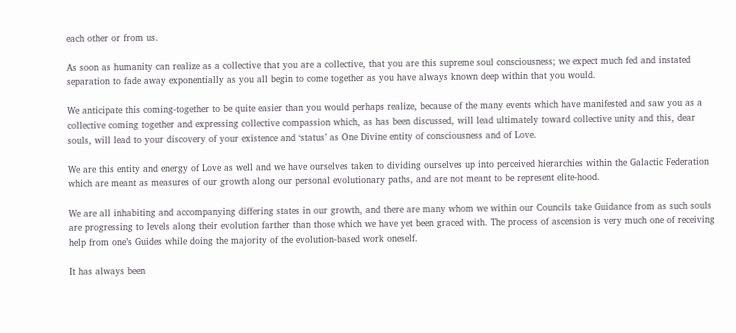each other or from us.

As soon as humanity can realize as a collective that you are a collective, that you are this supreme soul consciousness; we expect much fed and instated separation to fade away exponentially as you all begin to come together as you have always known deep within that you would.

We anticipate this coming-together to be quite easier than you would perhaps realize, because of the many events which have manifested and saw you as a collective coming together and expressing collective compassion which, as has been discussed, will lead ultimately toward collective unity and this, dear souls, will lead to your discovery of your existence and ‘status’ as One Divine entity of consciousness and of Love.

We are this entity and energy of Love as well and we have ourselves taken to dividing ourselves up into perceived hierarchies within the Galactic Federation which are meant as measures of our growth along our personal evolutionary paths, and are not meant to be represent elite-hood.

We are all inhabiting and accompanying differing states in our growth, and there are many whom we within our Councils take Guidance from as such souls are progressing to levels along their evolution farther than those which we have yet been graced with. The process of ascension is very much one of receiving help from one’s Guides while doing the majority of the evolution-based work oneself.

It has always been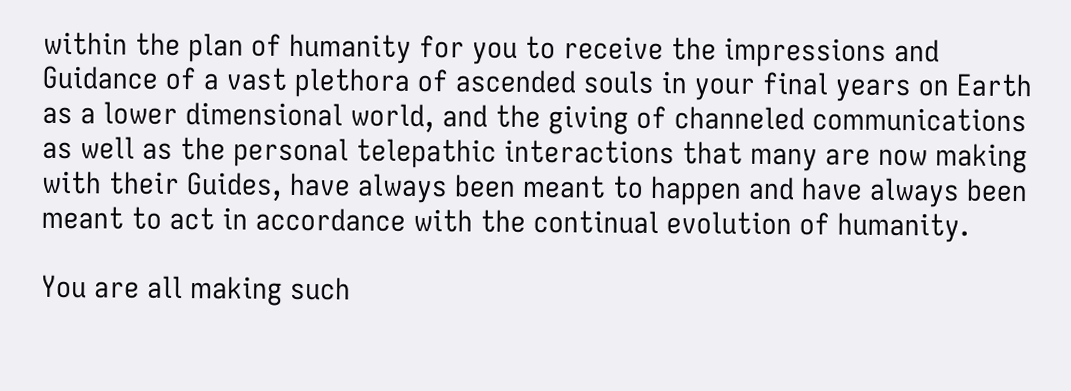within the plan of humanity for you to receive the impressions and Guidance of a vast plethora of ascended souls in your final years on Earth as a lower dimensional world, and the giving of channeled communications as well as the personal telepathic interactions that many are now making with their Guides, have always been meant to happen and have always been meant to act in accordance with the continual evolution of humanity.

You are all making such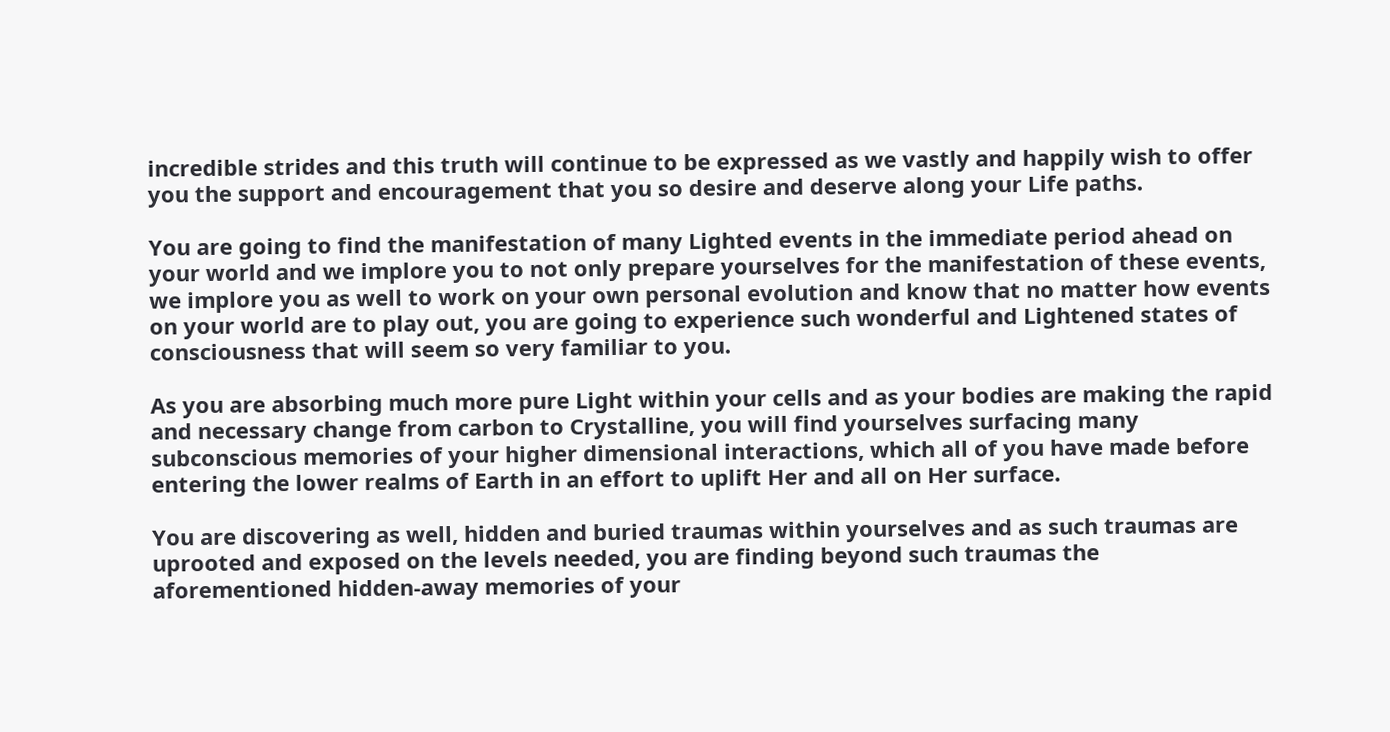incredible strides and this truth will continue to be expressed as we vastly and happily wish to offer you the support and encouragement that you so desire and deserve along your Life paths.

You are going to find the manifestation of many Lighted events in the immediate period ahead on your world and we implore you to not only prepare yourselves for the manifestation of these events, we implore you as well to work on your own personal evolution and know that no matter how events on your world are to play out, you are going to experience such wonderful and Lightened states of consciousness that will seem so very familiar to you.

As you are absorbing much more pure Light within your cells and as your bodies are making the rapid and necessary change from carbon to Crystalline, you will find yourselves surfacing many subconscious memories of your higher dimensional interactions, which all of you have made before entering the lower realms of Earth in an effort to uplift Her and all on Her surface.

You are discovering as well, hidden and buried traumas within yourselves and as such traumas are uprooted and exposed on the levels needed, you are finding beyond such traumas the aforementioned hidden-away memories of your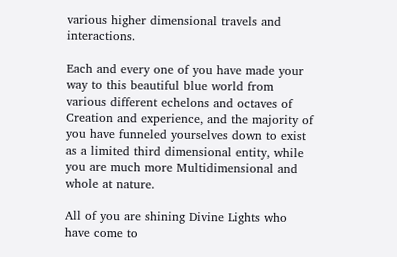various higher dimensional travels and interactions.

Each and every one of you have made your way to this beautiful blue world from various different echelons and octaves of Creation and experience, and the majority of you have funneled yourselves down to exist as a limited third dimensional entity, while you are much more Multidimensional and whole at nature.

All of you are shining Divine Lights who have come to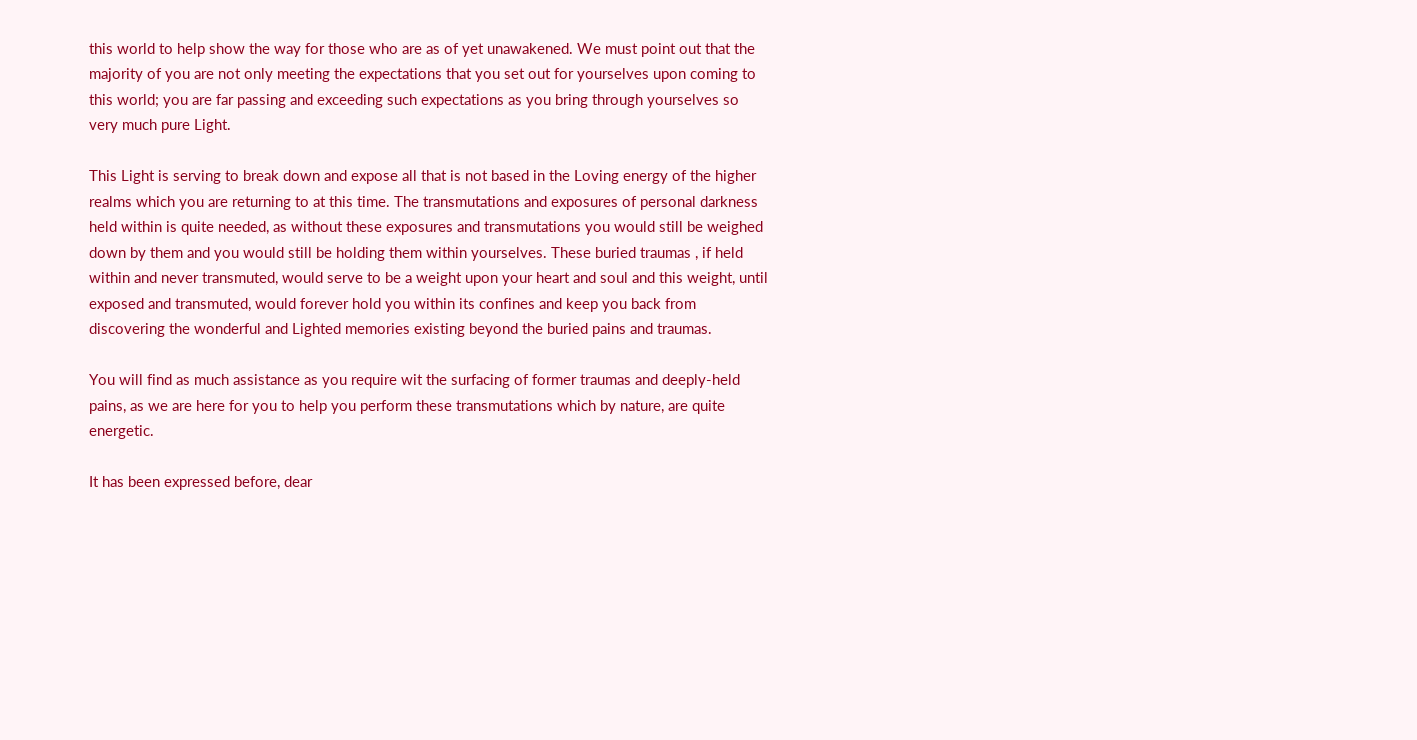this world to help show the way for those who are as of yet unawakened. We must point out that the majority of you are not only meeting the expectations that you set out for yourselves upon coming to this world; you are far passing and exceeding such expectations as you bring through yourselves so very much pure Light.

This Light is serving to break down and expose all that is not based in the Loving energy of the higher realms which you are returning to at this time. The transmutations and exposures of personal darkness held within is quite needed, as without these exposures and transmutations you would still be weighed down by them and you would still be holding them within yourselves. These buried traumas , if held within and never transmuted, would serve to be a weight upon your heart and soul and this weight, until exposed and transmuted, would forever hold you within its confines and keep you back from discovering the wonderful and Lighted memories existing beyond the buried pains and traumas.

You will find as much assistance as you require wit the surfacing of former traumas and deeply-held pains, as we are here for you to help you perform these transmutations which by nature, are quite energetic.

It has been expressed before, dear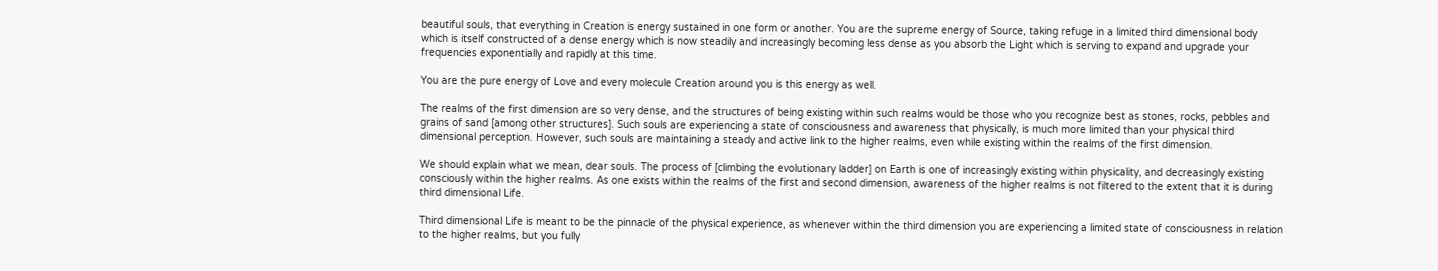beautiful souls, that everything in Creation is energy sustained in one form or another. You are the supreme energy of Source, taking refuge in a limited third dimensional body which is itself constructed of a dense energy which is now steadily and increasingly becoming less dense as you absorb the Light which is serving to expand and upgrade your frequencies exponentially and rapidly at this time.

You are the pure energy of Love and every molecule Creation around you is this energy as well.

The realms of the first dimension are so very dense, and the structures of being existing within such realms would be those who you recognize best as stones, rocks, pebbles and grains of sand [among other structures]. Such souls are experiencing a state of consciousness and awareness that physically, is much more limited than your physical third dimensional perception. However, such souls are maintaining a steady and active link to the higher realms, even while existing within the realms of the first dimension.

We should explain what we mean, dear souls. The process of [climbing the evolutionary ladder] on Earth is one of increasingly existing within physicality, and decreasingly existing consciously within the higher realms. As one exists within the realms of the first and second dimension, awareness of the higher realms is not filtered to the extent that it is during third dimensional Life.

Third dimensional Life is meant to be the pinnacle of the physical experience, as whenever within the third dimension you are experiencing a limited state of consciousness in relation to the higher realms, but you fully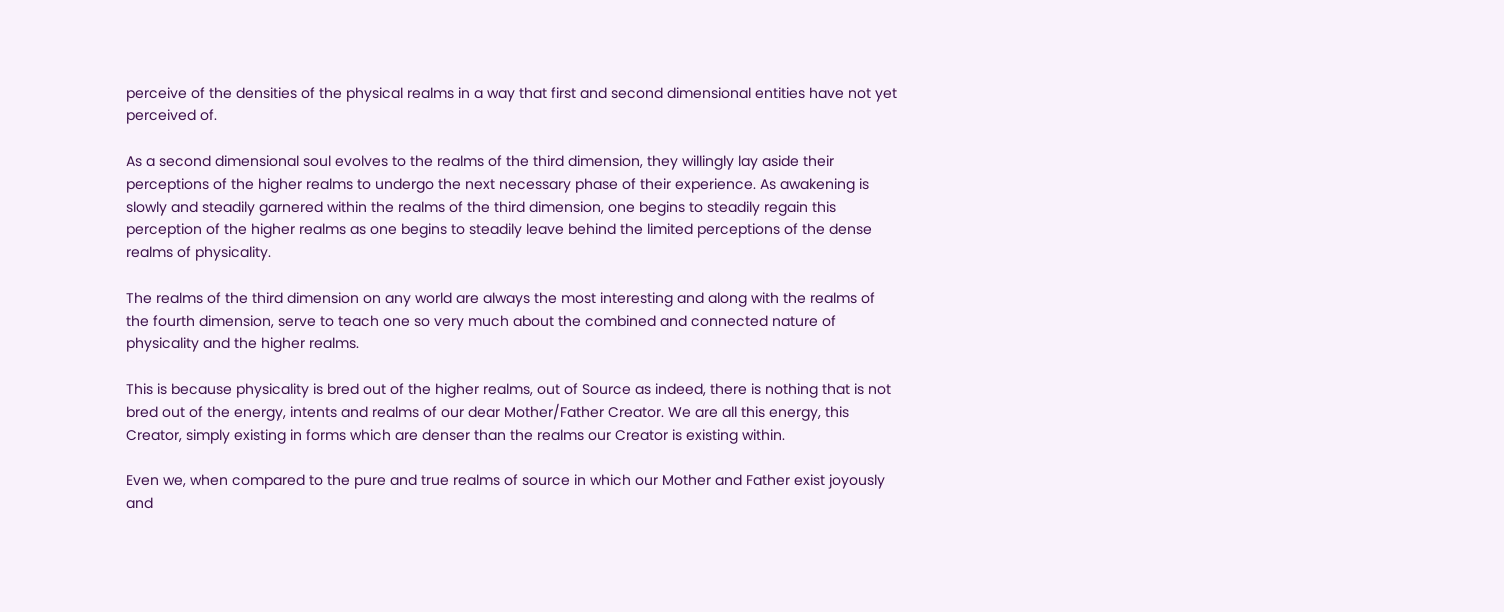perceive of the densities of the physical realms in a way that first and second dimensional entities have not yet perceived of.

As a second dimensional soul evolves to the realms of the third dimension, they willingly lay aside their perceptions of the higher realms to undergo the next necessary phase of their experience. As awakening is slowly and steadily garnered within the realms of the third dimension, one begins to steadily regain this perception of the higher realms as one begins to steadily leave behind the limited perceptions of the dense realms of physicality.

The realms of the third dimension on any world are always the most interesting and along with the realms of the fourth dimension, serve to teach one so very much about the combined and connected nature of physicality and the higher realms.

This is because physicality is bred out of the higher realms, out of Source as indeed, there is nothing that is not bred out of the energy, intents and realms of our dear Mother/Father Creator. We are all this energy, this Creator, simply existing in forms which are denser than the realms our Creator is existing within.

Even we, when compared to the pure and true realms of source in which our Mother and Father exist joyously and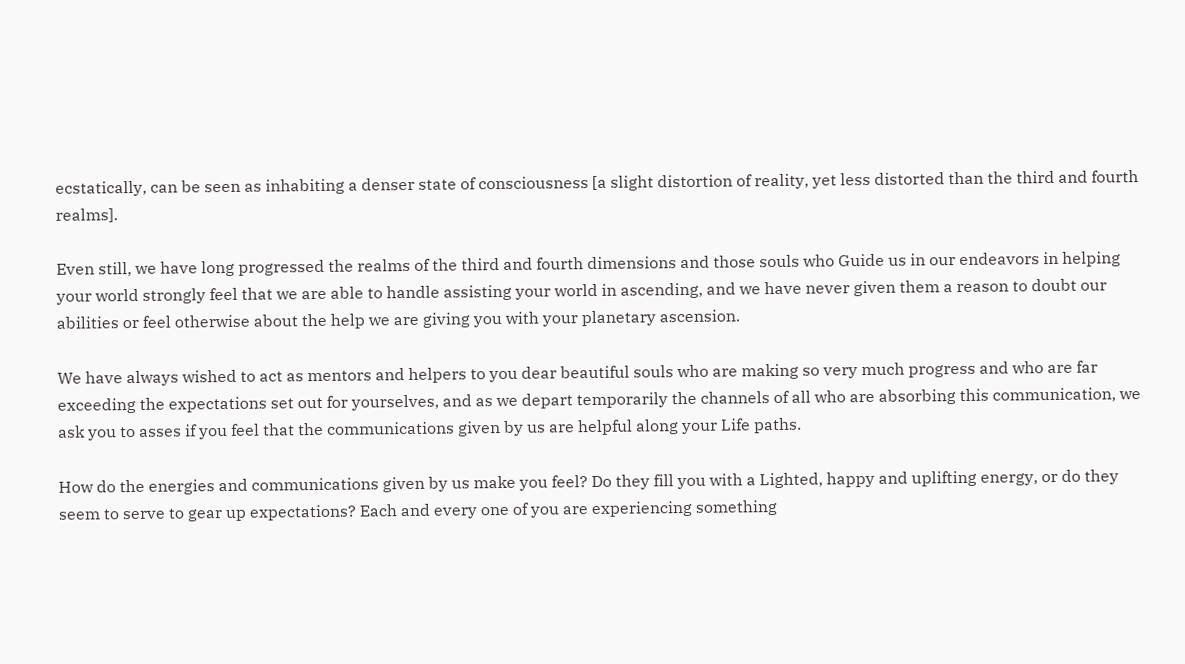ecstatically, can be seen as inhabiting a denser state of consciousness [a slight distortion of reality, yet less distorted than the third and fourth realms].

Even still, we have long progressed the realms of the third and fourth dimensions and those souls who Guide us in our endeavors in helping your world strongly feel that we are able to handle assisting your world in ascending, and we have never given them a reason to doubt our abilities or feel otherwise about the help we are giving you with your planetary ascension.

We have always wished to act as mentors and helpers to you dear beautiful souls who are making so very much progress and who are far exceeding the expectations set out for yourselves, and as we depart temporarily the channels of all who are absorbing this communication, we ask you to asses if you feel that the communications given by us are helpful along your Life paths.

How do the energies and communications given by us make you feel? Do they fill you with a Lighted, happy and uplifting energy, or do they seem to serve to gear up expectations? Each and every one of you are experiencing something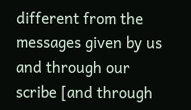different from the messages given by us and through our scribe [and through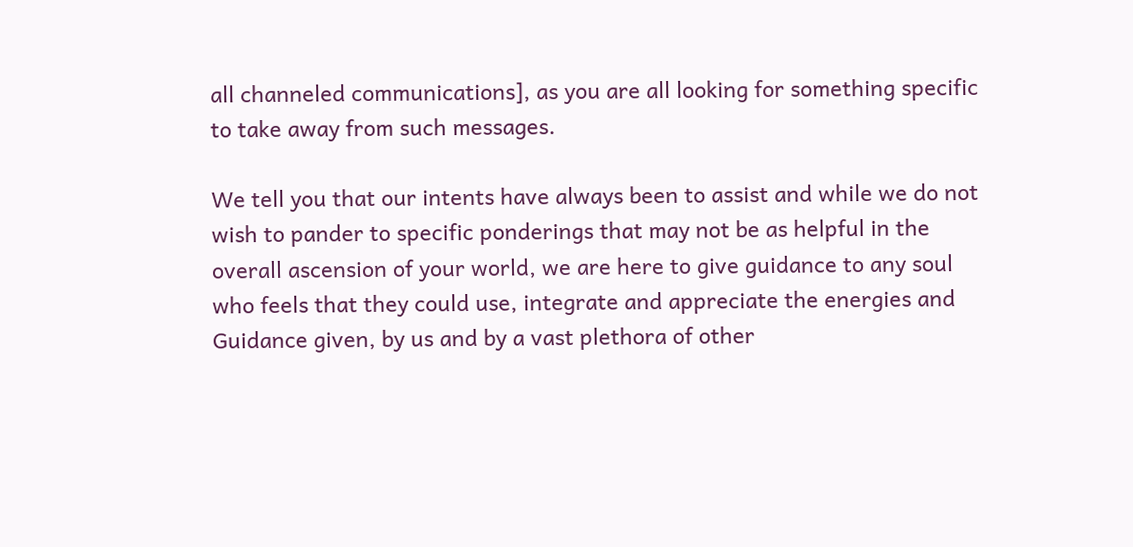all channeled communications], as you are all looking for something specific to take away from such messages.

We tell you that our intents have always been to assist and while we do not wish to pander to specific ponderings that may not be as helpful in the overall ascension of your world, we are here to give guidance to any soul who feels that they could use, integrate and appreciate the energies and Guidance given, by us and by a vast plethora of other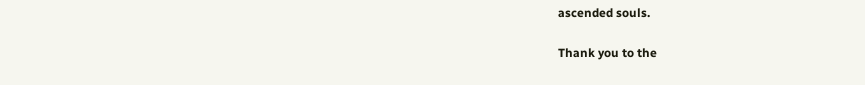ascended souls.

Thank you to the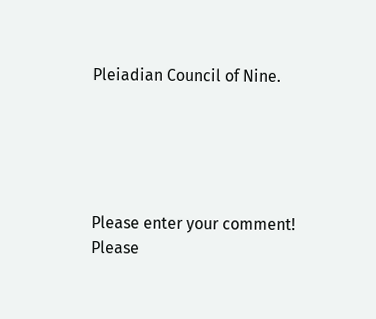Pleiadian Council of Nine.





Please enter your comment!
Please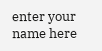enter your name here